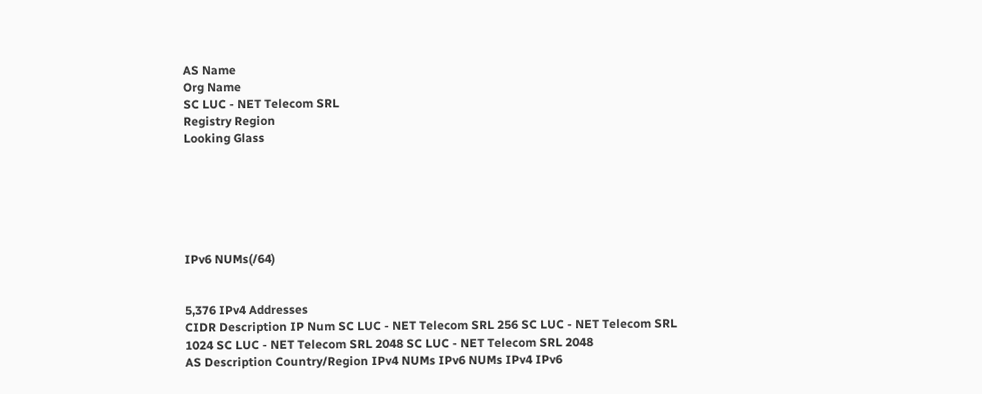AS Name
Org Name
SC LUC - NET Telecom SRL
Registry Region
Looking Glass






IPv6 NUMs(/64)


5,376 IPv4 Addresses
CIDR Description IP Num SC LUC - NET Telecom SRL 256 SC LUC - NET Telecom SRL 1024 SC LUC - NET Telecom SRL 2048 SC LUC - NET Telecom SRL 2048
AS Description Country/Region IPv4 NUMs IPv6 NUMs IPv4 IPv6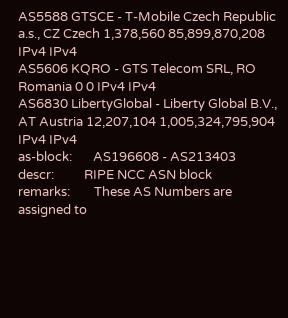AS5588 GTSCE - T-Mobile Czech Republic a.s., CZ Czech 1,378,560 85,899,870,208 IPv4 IPv4
AS5606 KQRO - GTS Telecom SRL, RO Romania 0 0 IPv4 IPv4
AS6830 LibertyGlobal - Liberty Global B.V., AT Austria 12,207,104 1,005,324,795,904 IPv4 IPv4
as-block:       AS196608 - AS213403
descr:          RIPE NCC ASN block
remarks:        These AS Numbers are assigned to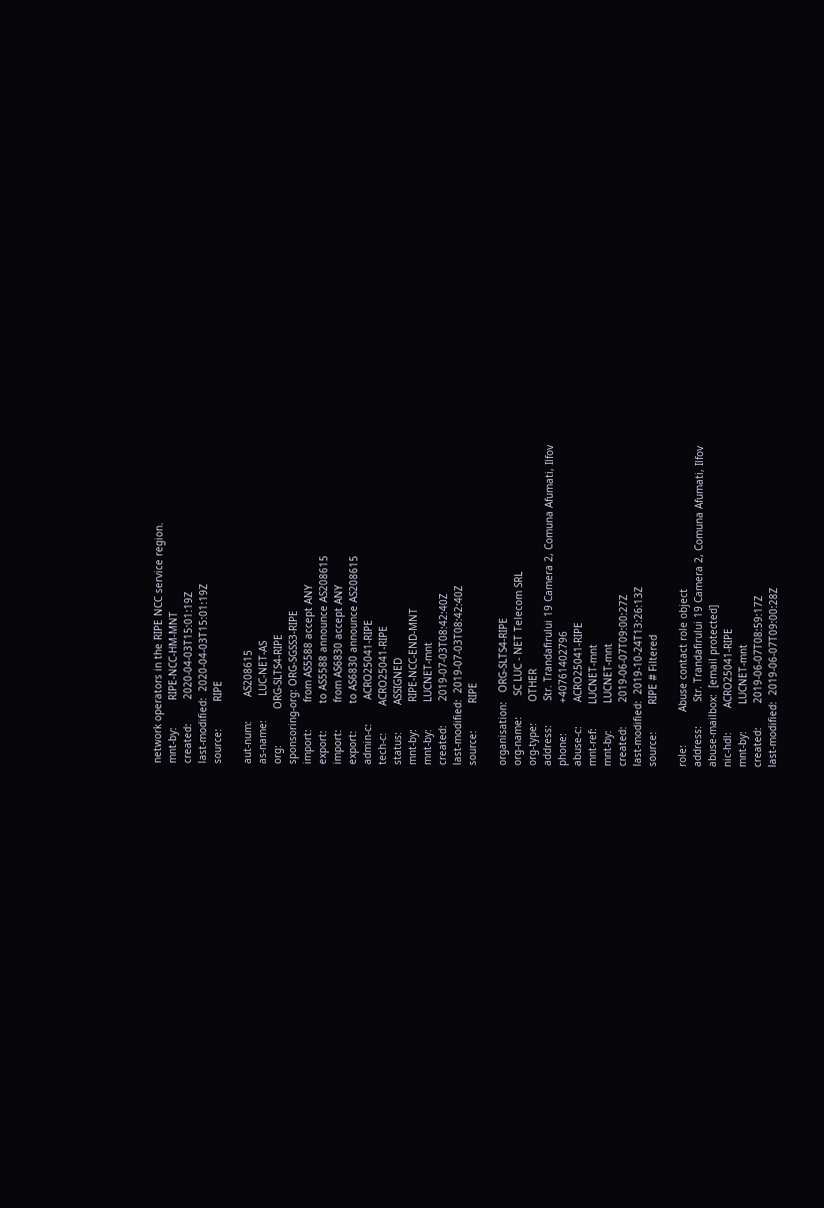network operators in the RIPE NCC service region.
mnt-by:         RIPE-NCC-HM-MNT
created:        2020-04-03T15:01:19Z
last-modified:  2020-04-03T15:01:19Z
source:         RIPE

aut-num:        AS208615
as-name:        LUC-NET-AS
org:            ORG-SLTS4-RIPE
sponsoring-org: ORG-SGSS3-RIPE
import:         from AS5588 accept ANY
export:         to AS5588 announce AS208615
import:         from AS6830 accept ANY
export:         to AS6830 announce AS208615
admin-c:        ACRO25041-RIPE
tech-c:         ACRO25041-RIPE
status:         ASSIGNED
mnt-by:         RIPE-NCC-END-MNT
mnt-by:         LUCNET-mnt
created:        2019-07-03T08:42:40Z
last-modified:  2019-07-03T08:42:40Z
source:         RIPE

organisation:   ORG-SLTS4-RIPE
org-name:       SC LUC - NET Telecom SRL
org-type:       OTHER
address:        Str. Trandafirului 19 Camera 2, Comuna Afumati, Ilfov
phone:          +40761402796
abuse-c:        ACRO25041-RIPE
mnt-ref:        LUCNET-mnt
mnt-by:         LUCNET-mnt
created:        2019-06-07T09:00:27Z
last-modified:  2019-10-24T13:26:13Z
source:         RIPE # Filtered

role:           Abuse contact role object
address:        Str. Trandafirului 19 Camera 2, Comuna Afumati, Ilfov
abuse-mailbox:  [email protected]
nic-hdl:        ACRO25041-RIPE
mnt-by:         LUCNET-mnt
created:        2019-06-07T08:59:17Z
last-modified:  2019-06-07T09:00:28Z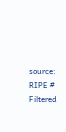source:         RIPE # Filtered